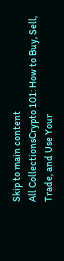Skip to main content
All CollectionsCrypto 101: How to Buy, Sell, Trade, and Use Your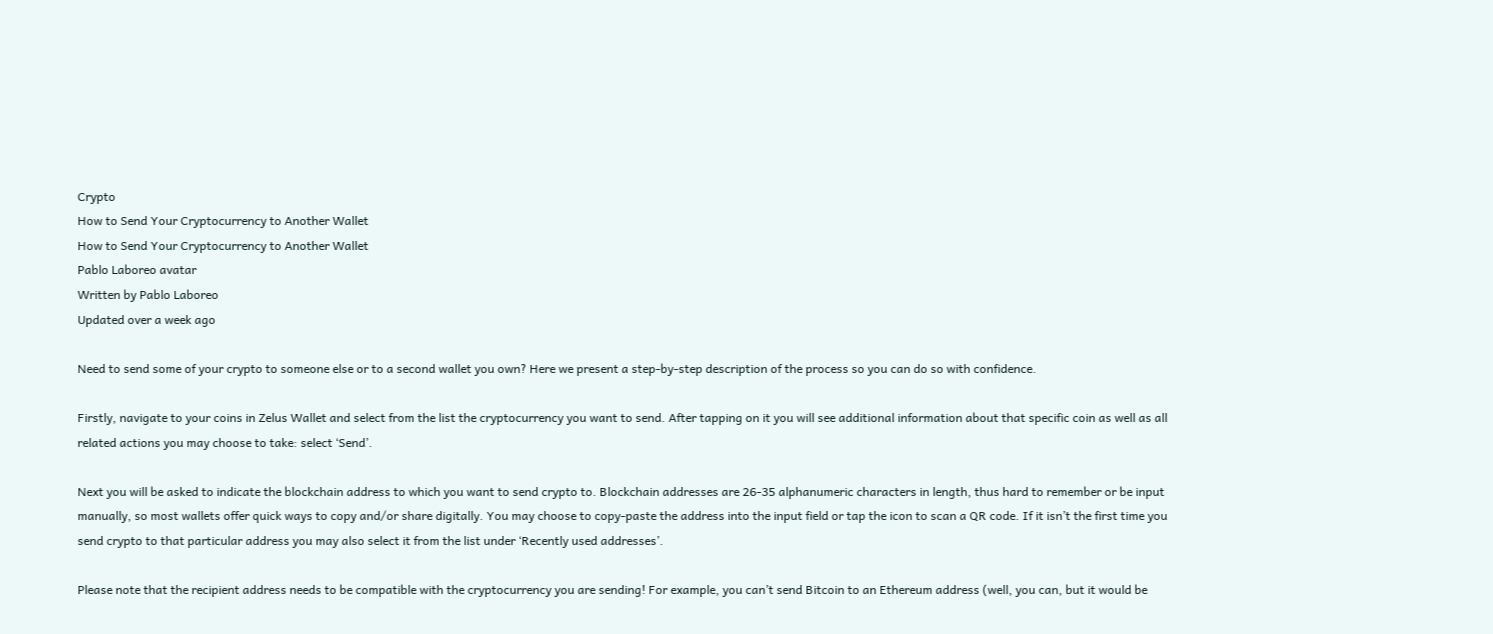Crypto
How to Send Your Cryptocurrency to Another Wallet
How to Send Your Cryptocurrency to Another Wallet
Pablo Laboreo avatar
Written by Pablo Laboreo
Updated over a week ago

Need to send some of your crypto to someone else or to a second wallet you own? Here we present a step-by-step description of the process so you can do so with confidence.

Firstly, navigate to your coins in Zelus Wallet and select from the list the cryptocurrency you want to send. After tapping on it you will see additional information about that specific coin as well as all related actions you may choose to take: select ‘Send’.

Next you will be asked to indicate the blockchain address to which you want to send crypto to. Blockchain addresses are 26-35 alphanumeric characters in length, thus hard to remember or be input manually, so most wallets offer quick ways to copy and/or share digitally. You may choose to copy-paste the address into the input field or tap the icon to scan a QR code. If it isn’t the first time you send crypto to that particular address you may also select it from the list under ‘Recently used addresses’.

Please note that the recipient address needs to be compatible with the cryptocurrency you are sending! For example, you can’t send Bitcoin to an Ethereum address (well, you can, but it would be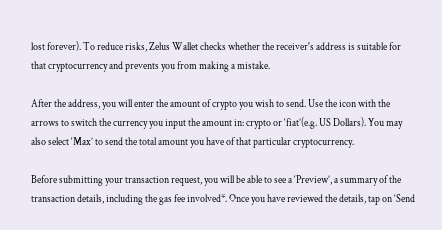lost forever). To reduce risks, Zelus Wallet checks whether the receiver's address is suitable for that cryptocurrency and prevents you from making a mistake.

After the address, you will enter the amount of crypto you wish to send. Use the icon with the arrows to switch the currency you input the amount in: crypto or ‘fiat’(e.g. US Dollars). You may also select ‘Max’ to send the total amount you have of that particular cryptocurrency.

Before submitting your transaction request, you will be able to see a ‘Preview’, a summary of the transaction details, including the gas fee involved*. Once you have reviewed the details, tap on ‘Send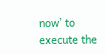now’ to execute the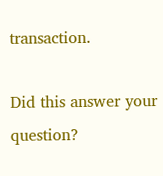transaction.

Did this answer your question?